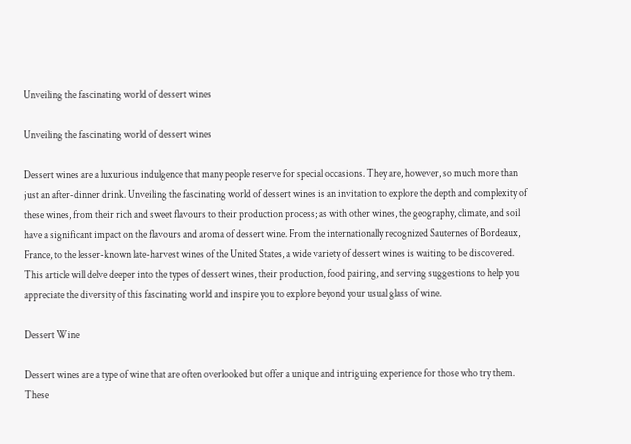Unveiling the fascinating world of dessert wines

Unveiling the fascinating world of dessert wines

Dessert wines are a luxurious indulgence that many people reserve for special occasions. They are, however, so much more than just an after-dinner drink. Unveiling the fascinating world of dessert wines is an invitation to explore the depth and complexity of these wines, from their rich and sweet flavours to their production process; as with other wines, the geography, climate, and soil have a significant impact on the flavours and aroma of dessert wine. From the internationally recognized Sauternes of Bordeaux, France, to the lesser-known late-harvest wines of the United States, a wide variety of dessert wines is waiting to be discovered. This article will delve deeper into the types of dessert wines, their production, food pairing, and serving suggestions to help you appreciate the diversity of this fascinating world and inspire you to explore beyond your usual glass of wine.

Dessert Wine

Dessert wines are a type of wine that are often overlooked but offer a unique and intriguing experience for those who try them. These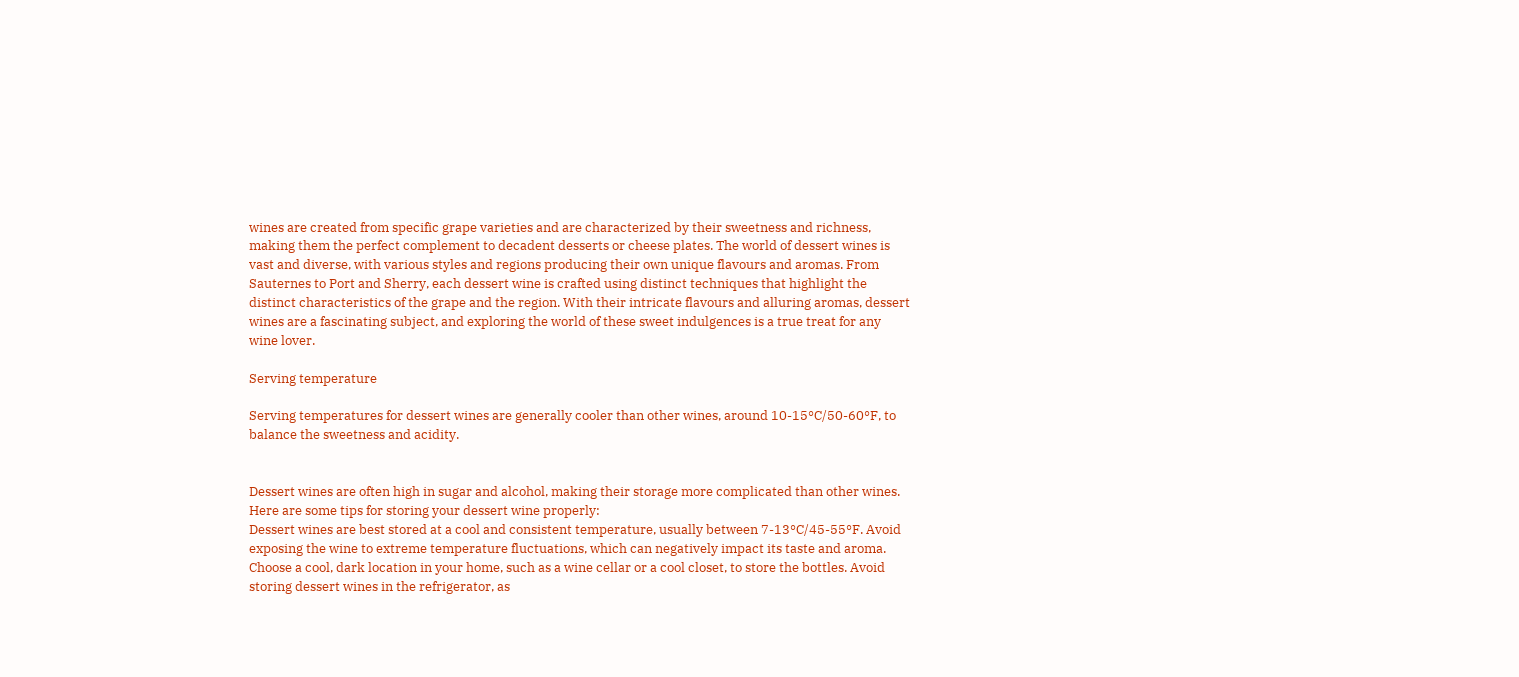wines are created from specific grape varieties and are characterized by their sweetness and richness, making them the perfect complement to decadent desserts or cheese plates. The world of dessert wines is vast and diverse, with various styles and regions producing their own unique flavours and aromas. From Sauternes to Port and Sherry, each dessert wine is crafted using distinct techniques that highlight the distinct characteristics of the grape and the region. With their intricate flavours and alluring aromas, dessert wines are a fascinating subject, and exploring the world of these sweet indulgences is a true treat for any wine lover.

Serving temperature

Serving temperatures for dessert wines are generally cooler than other wines, around 10-15°C/50-60°F, to balance the sweetness and acidity.


Dessert wines are often high in sugar and alcohol, making their storage more complicated than other wines. Here are some tips for storing your dessert wine properly:
Dessert wines are best stored at a cool and consistent temperature, usually between 7-13°C/45-55°F. Avoid exposing the wine to extreme temperature fluctuations, which can negatively impact its taste and aroma. Choose a cool, dark location in your home, such as a wine cellar or a cool closet, to store the bottles. Avoid storing dessert wines in the refrigerator, as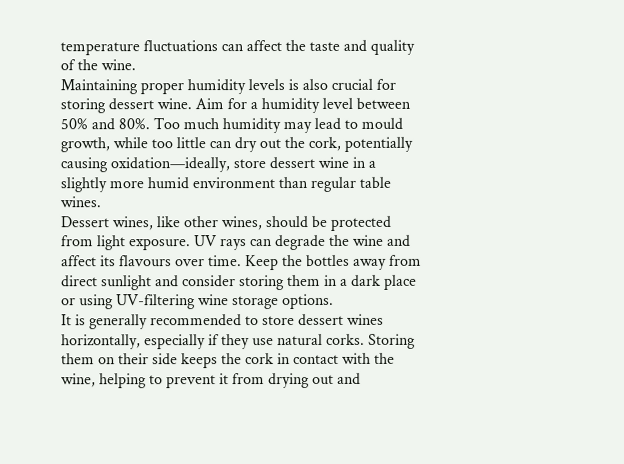temperature fluctuations can affect the taste and quality of the wine.
Maintaining proper humidity levels is also crucial for storing dessert wine. Aim for a humidity level between 50% and 80%. Too much humidity may lead to mould growth, while too little can dry out the cork, potentially causing oxidation—ideally, store dessert wine in a slightly more humid environment than regular table wines.
Dessert wines, like other wines, should be protected from light exposure. UV rays can degrade the wine and affect its flavours over time. Keep the bottles away from direct sunlight and consider storing them in a dark place or using UV-filtering wine storage options.
It is generally recommended to store dessert wines horizontally, especially if they use natural corks. Storing them on their side keeps the cork in contact with the wine, helping to prevent it from drying out and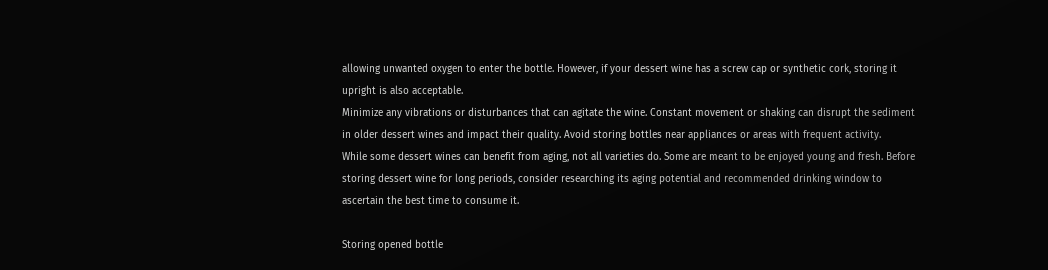allowing unwanted oxygen to enter the bottle. However, if your dessert wine has a screw cap or synthetic cork, storing it upright is also acceptable.
Minimize any vibrations or disturbances that can agitate the wine. Constant movement or shaking can disrupt the sediment in older dessert wines and impact their quality. Avoid storing bottles near appliances or areas with frequent activity.
While some dessert wines can benefit from aging, not all varieties do. Some are meant to be enjoyed young and fresh. Before storing dessert wine for long periods, consider researching its aging potential and recommended drinking window to ascertain the best time to consume it.

Storing opened bottle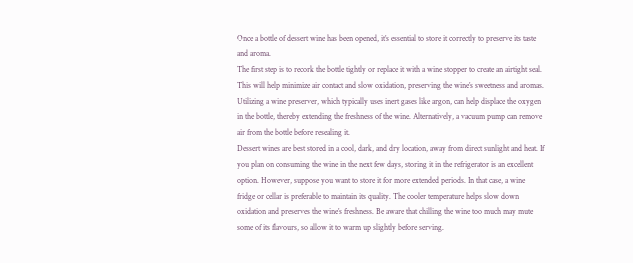Once a bottle of dessert wine has been opened, it’s essential to store it correctly to preserve its taste and aroma.
The first step is to recork the bottle tightly or replace it with a wine stopper to create an airtight seal. This will help minimize air contact and slow oxidation, preserving the wine’s sweetness and aromas. Utilizing a wine preserver, which typically uses inert gases like argon, can help displace the oxygen in the bottle, thereby extending the freshness of the wine. Alternatively, a vacuum pump can remove air from the bottle before resealing it.
Dessert wines are best stored in a cool, dark, and dry location, away from direct sunlight and heat. If you plan on consuming the wine in the next few days, storing it in the refrigerator is an excellent option. However, suppose you want to store it for more extended periods. In that case, a wine fridge or cellar is preferable to maintain its quality. The cooler temperature helps slow down oxidation and preserves the wine’s freshness. Be aware that chilling the wine too much may mute some of its flavours, so allow it to warm up slightly before serving.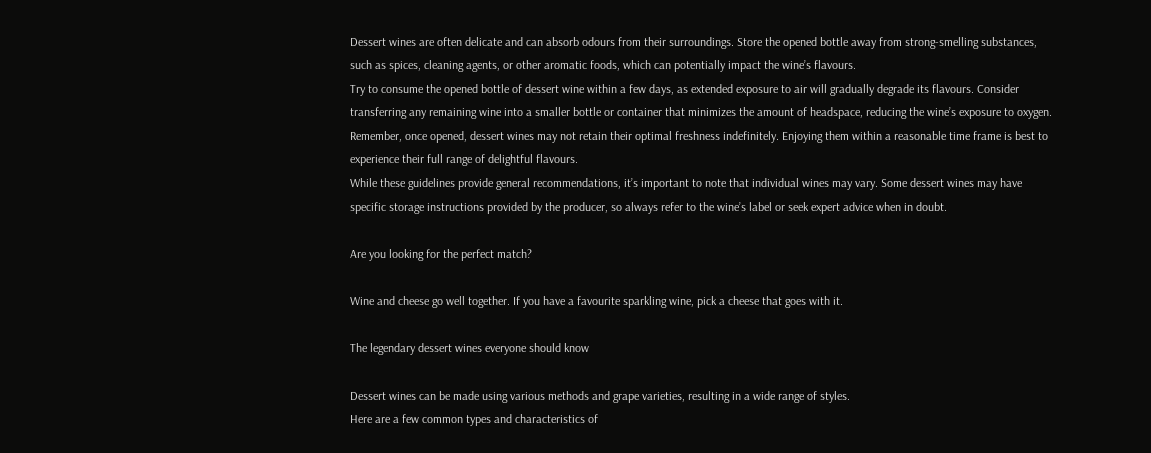Dessert wines are often delicate and can absorb odours from their surroundings. Store the opened bottle away from strong-smelling substances, such as spices, cleaning agents, or other aromatic foods, which can potentially impact the wine’s flavours.
Try to consume the opened bottle of dessert wine within a few days, as extended exposure to air will gradually degrade its flavours. Consider transferring any remaining wine into a smaller bottle or container that minimizes the amount of headspace, reducing the wine’s exposure to oxygen.
Remember, once opened, dessert wines may not retain their optimal freshness indefinitely. Enjoying them within a reasonable time frame is best to experience their full range of delightful flavours.
While these guidelines provide general recommendations, it’s important to note that individual wines may vary. Some dessert wines may have specific storage instructions provided by the producer, so always refer to the wine’s label or seek expert advice when in doubt.

Are you looking for the perfect match?

Wine and cheese go well together. If you have a favourite sparkling wine, pick a cheese that goes with it.

The legendary dessert wines everyone should know

Dessert wines can be made using various methods and grape varieties, resulting in a wide range of styles.
Here are a few common types and characteristics of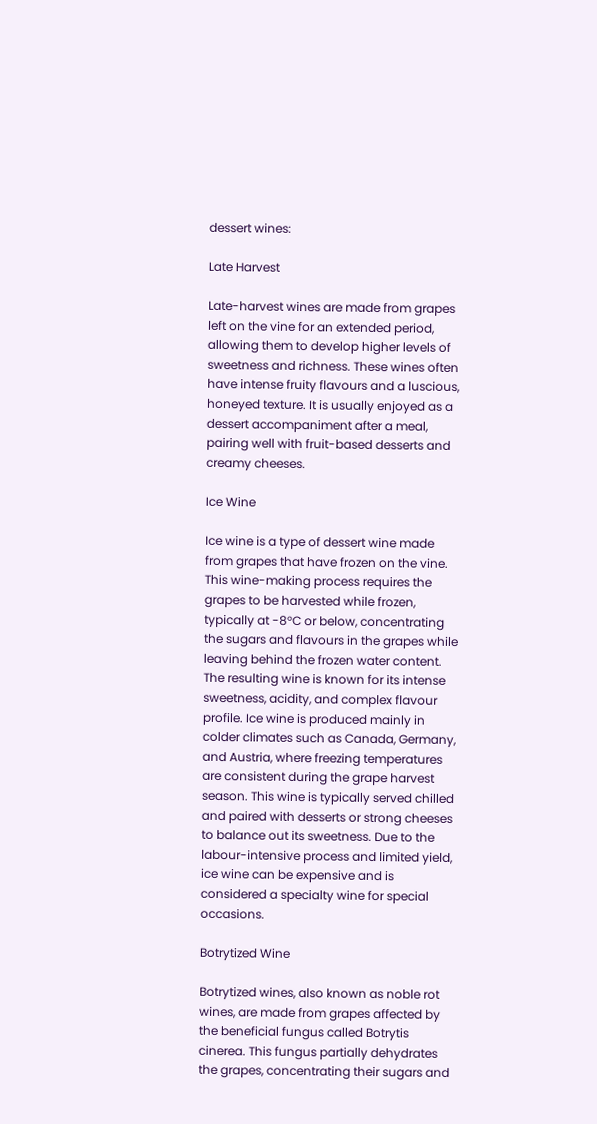dessert wines:

Late Harvest

Late-harvest wines are made from grapes left on the vine for an extended period, allowing them to develop higher levels of sweetness and richness. These wines often have intense fruity flavours and a luscious, honeyed texture. It is usually enjoyed as a dessert accompaniment after a meal, pairing well with fruit-based desserts and creamy cheeses.

Ice Wine

Ice wine is a type of dessert wine made from grapes that have frozen on the vine. This wine-making process requires the grapes to be harvested while frozen, typically at -8°C or below, concentrating the sugars and flavours in the grapes while leaving behind the frozen water content. The resulting wine is known for its intense sweetness, acidity, and complex flavour profile. Ice wine is produced mainly in colder climates such as Canada, Germany, and Austria, where freezing temperatures are consistent during the grape harvest season. This wine is typically served chilled and paired with desserts or strong cheeses to balance out its sweetness. Due to the labour-intensive process and limited yield, ice wine can be expensive and is considered a specialty wine for special occasions.

Botrytized Wine

Botrytized wines, also known as noble rot wines, are made from grapes affected by the beneficial fungus called Botrytis cinerea. This fungus partially dehydrates the grapes, concentrating their sugars and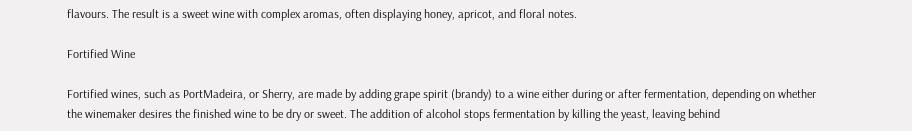flavours. The result is a sweet wine with complex aromas, often displaying honey, apricot, and floral notes.

Fortified Wine

Fortified wines, such as PortMadeira, or Sherry, are made by adding grape spirit (brandy) to a wine either during or after fermentation, depending on whether the winemaker desires the finished wine to be dry or sweet. The addition of alcohol stops fermentation by killing the yeast, leaving behind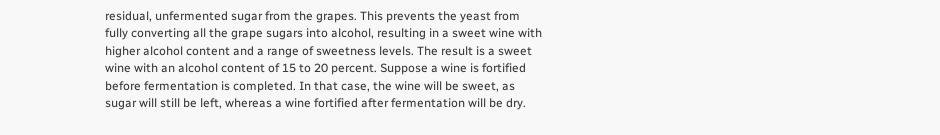residual, unfermented sugar from the grapes. This prevents the yeast from fully converting all the grape sugars into alcohol, resulting in a sweet wine with higher alcohol content and a range of sweetness levels. The result is a sweet wine with an alcohol content of 15 to 20 percent. Suppose a wine is fortified before fermentation is completed. In that case, the wine will be sweet, as sugar will still be left, whereas a wine fortified after fermentation will be dry.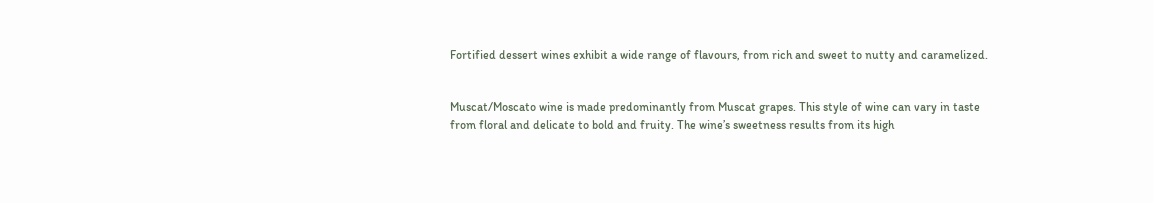Fortified dessert wines exhibit a wide range of flavours, from rich and sweet to nutty and caramelized.


Muscat/Moscato wine is made predominantly from Muscat grapes. This style of wine can vary in taste from floral and delicate to bold and fruity. The wine’s sweetness results from its high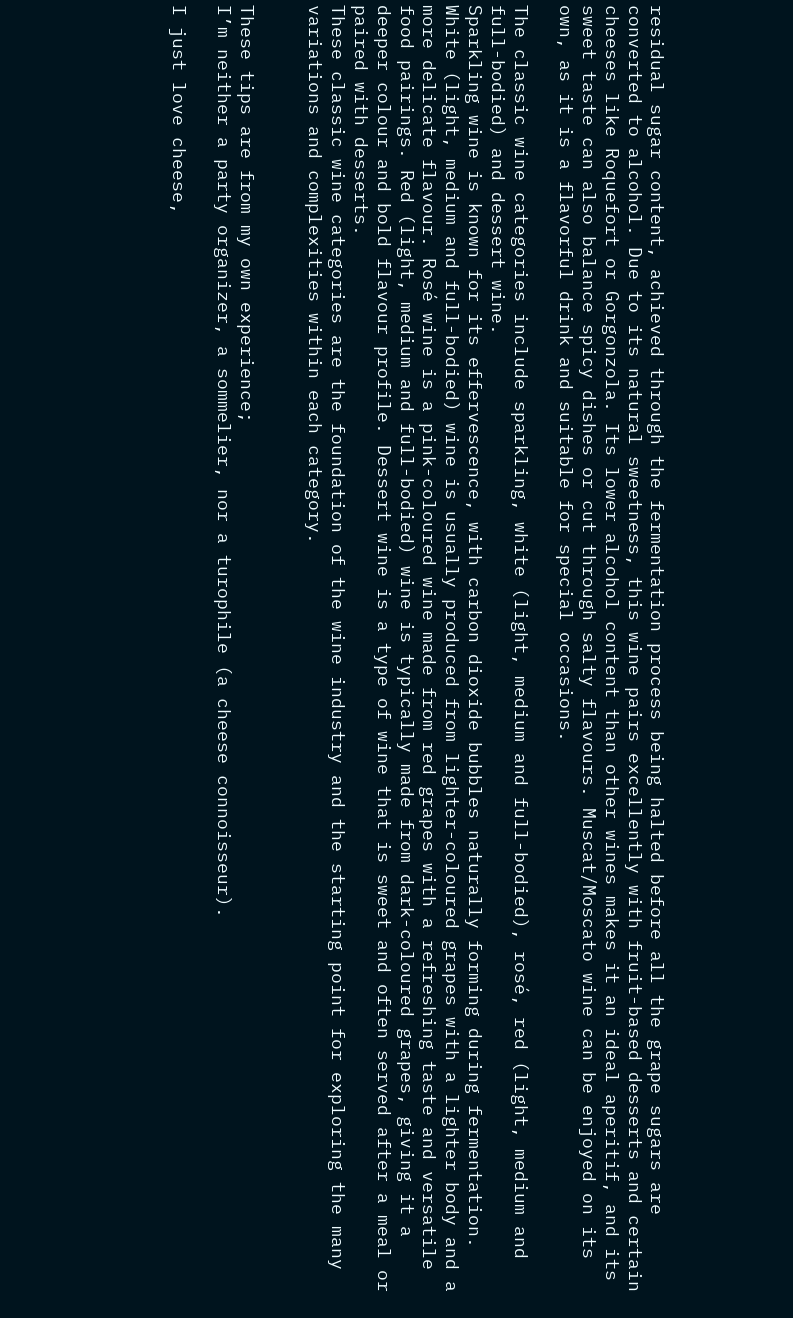residual sugar content, achieved through the fermentation process being halted before all the grape sugars are converted to alcohol. Due to its natural sweetness, this wine pairs excellently with fruit-based desserts and certain cheeses like Roquefort or Gorgonzola. Its lower alcohol content than other wines makes it an ideal aperitif, and its sweet taste can also balance spicy dishes or cut through salty flavours. Muscat/Moscato wine can be enjoyed on its own, as it is a flavorful drink and suitable for special occasions.

The classic wine categories include sparkling, white (light, medium and full-bodied), rosé, red (light, medium and full-bodied) and dessert wine.
Sparkling wine is known for its effervescence, with carbon dioxide bubbles naturally forming during fermentation. White (light, medium and full-bodied) wine is usually produced from lighter-coloured grapes with a lighter body and a more delicate flavour. Rosé wine is a pink-coloured wine made from red grapes with a refreshing taste and versatile food pairings. Red (light, medium and full-bodied) wine is typically made from dark-coloured grapes, giving it a deeper colour and bold flavour profile. Dessert wine is a type of wine that is sweet and often served after a meal or paired with desserts.
These classic wine categories are the foundation of the wine industry and the starting point for exploring the many variations and complexities within each category.


These tips are from my own experience;
I’m neither a party organizer, a sommelier, nor a turophile (a cheese connoisseur).

I just love cheese,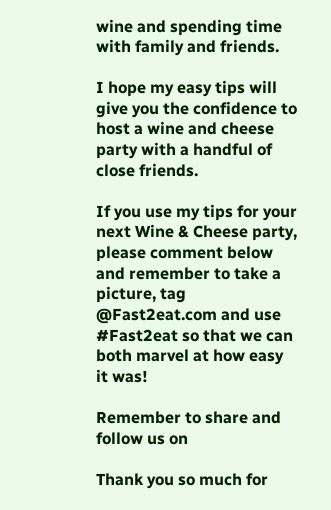wine and spending time with family and friends.

I hope my easy tips will give you the confidence to host a wine and cheese party with a handful of close friends.

If you use my tips for your next Wine & Cheese party, please comment below and remember to take a picture, tag @Fast2eat.com and use #Fast2eat so that we can both marvel at how easy it was!

Remember to share and follow us on

Thank you so much for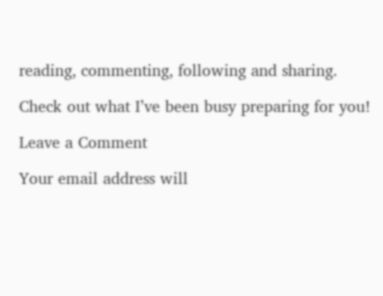reading, commenting, following and sharing.

Check out what I’ve been busy preparing for you!

Leave a Comment

Your email address will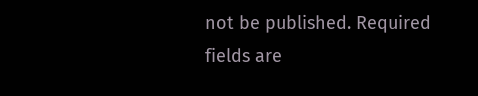not be published. Required fields are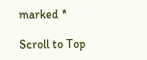marked *

Scroll to Top